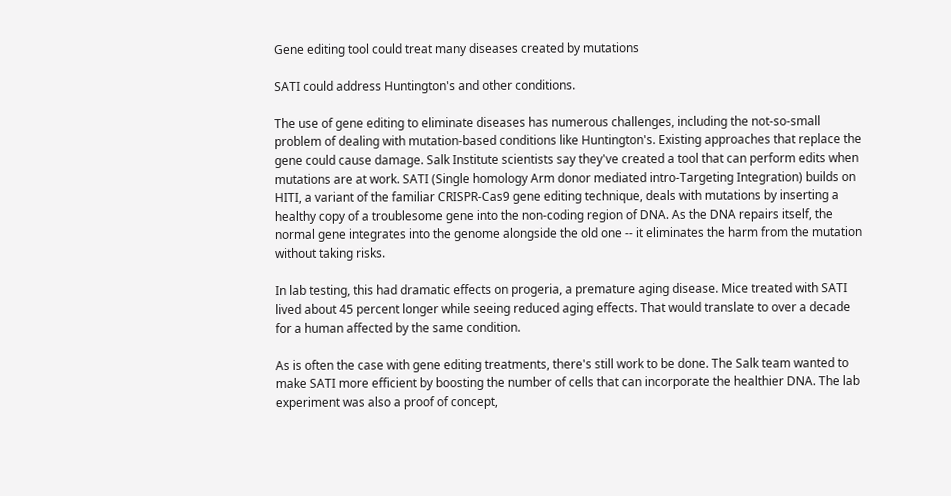Gene editing tool could treat many diseases created by mutations

SATI could address Huntington's and other conditions.

The use of gene editing to eliminate diseases has numerous challenges, including the not-so-small problem of dealing with mutation-based conditions like Huntington's. Existing approaches that replace the gene could cause damage. Salk Institute scientists say they've created a tool that can perform edits when mutations are at work. SATI (Single homology Arm donor mediated intro-Targeting Integration) builds on HITI, a variant of the familiar CRISPR-Cas9 gene editing technique, deals with mutations by inserting a healthy copy of a troublesome gene into the non-coding region of DNA. As the DNA repairs itself, the normal gene integrates into the genome alongside the old one -- it eliminates the harm from the mutation without taking risks.

In lab testing, this had dramatic effects on progeria, a premature aging disease. Mice treated with SATI lived about 45 percent longer while seeing reduced aging effects. That would translate to over a decade for a human affected by the same condition.

As is often the case with gene editing treatments, there's still work to be done. The Salk team wanted to make SATI more efficient by boosting the number of cells that can incorporate the healthier DNA. The lab experiment was also a proof of concept,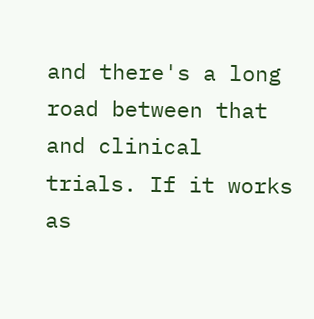and there's a long road between that and clinical trials. If it works as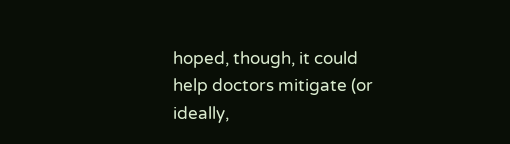hoped, though, it could help doctors mitigate (or ideally,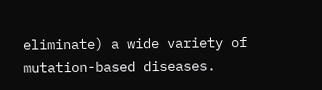eliminate) a wide variety of mutation-based diseases.